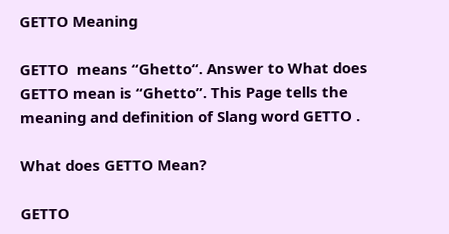GETTO Meaning

GETTO  means “Ghetto“. Answer to What does GETTO mean is “Ghetto”. This Page tells the meaning and definition of Slang word GETTO .

What does GETTO Mean?

GETTO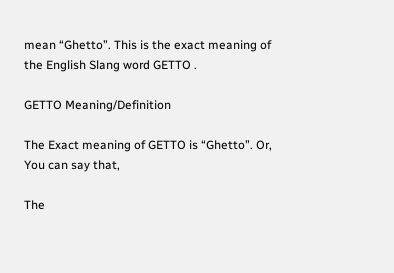mean “Ghetto”. This is the exact meaning of the English Slang word GETTO .

GETTO Meaning/Definition

The Exact meaning of GETTO is “Ghetto”. Or, You can say that,

The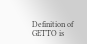Definition of GETTO is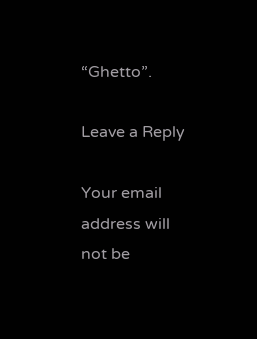“Ghetto”.

Leave a Reply

Your email address will not be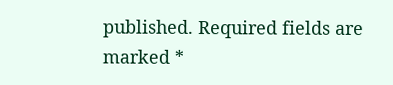published. Required fields are marked *